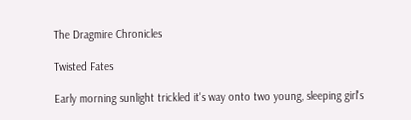The Dragmire Chronicles

Twisted Fates

Early morning sunlight trickled it's way onto two young, sleeping girl's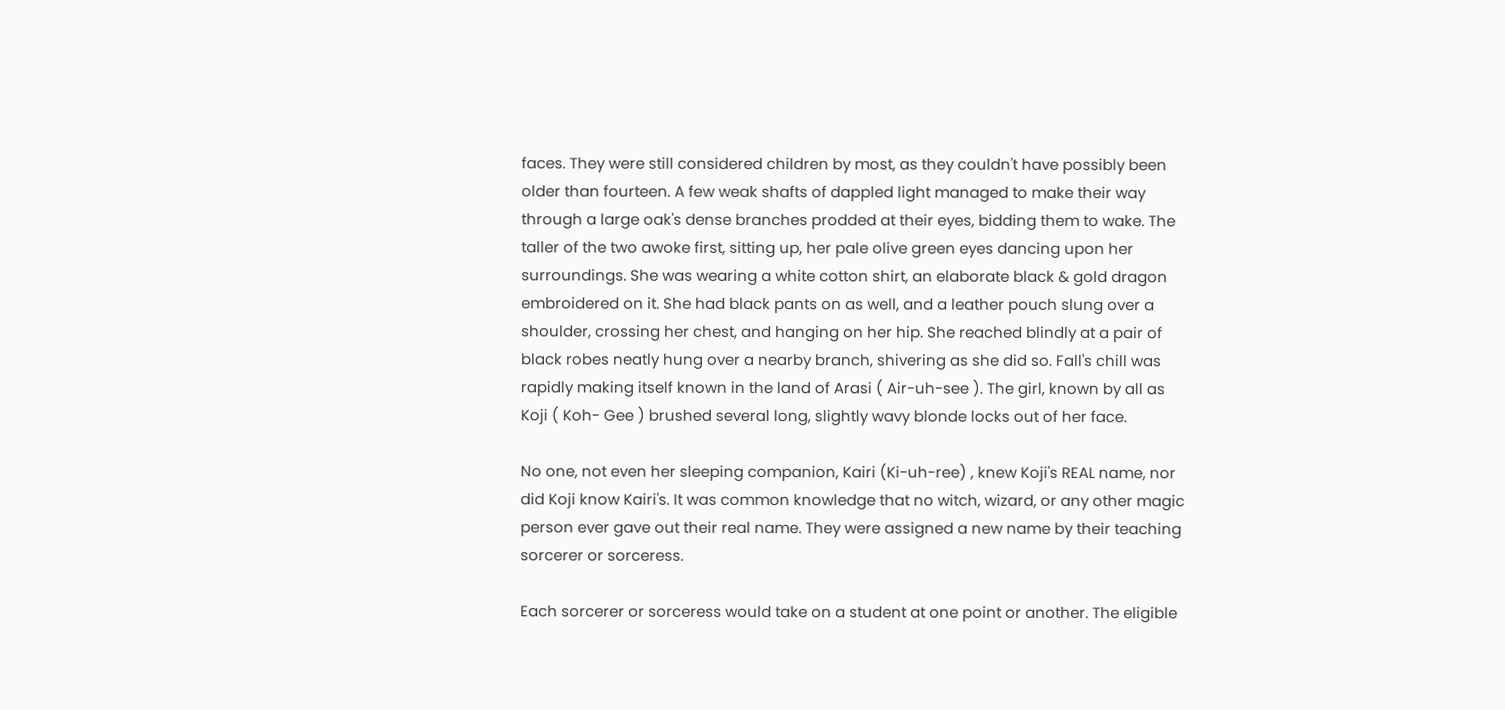faces. They were still considered children by most, as they couldn't have possibly been older than fourteen. A few weak shafts of dappled light managed to make their way through a large oak's dense branches prodded at their eyes, bidding them to wake. The taller of the two awoke first, sitting up, her pale olive green eyes dancing upon her surroundings. She was wearing a white cotton shirt, an elaborate black & gold dragon embroidered on it. She had black pants on as well, and a leather pouch slung over a shoulder, crossing her chest, and hanging on her hip. She reached blindly at a pair of black robes neatly hung over a nearby branch, shivering as she did so. Fall's chill was rapidly making itself known in the land of Arasi ( Air-uh-see ). The girl, known by all as Koji ( Koh- Gee ) brushed several long, slightly wavy blonde locks out of her face.

No one, not even her sleeping companion, Kairi (Ki-uh-ree) , knew Koji's REAL name, nor did Koji know Kairi's. It was common knowledge that no witch, wizard, or any other magic person ever gave out their real name. They were assigned a new name by their teaching sorcerer or sorceress.

Each sorcerer or sorceress would take on a student at one point or another. The eligible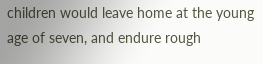children would leave home at the young age of seven, and endure rough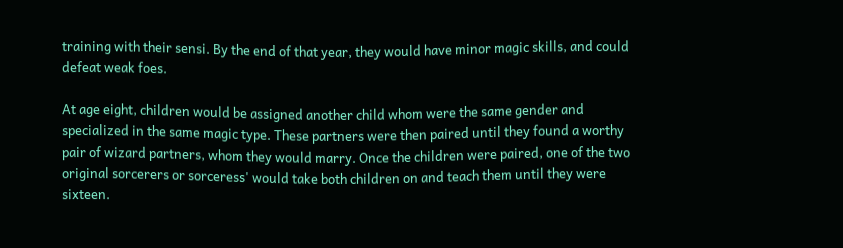training with their sensi. By the end of that year, they would have minor magic skills, and could defeat weak foes.

At age eight, children would be assigned another child whom were the same gender and specialized in the same magic type. These partners were then paired until they found a worthy pair of wizard partners, whom they would marry. Once the children were paired, one of the two original sorcerers or sorceress' would take both children on and teach them until they were sixteen.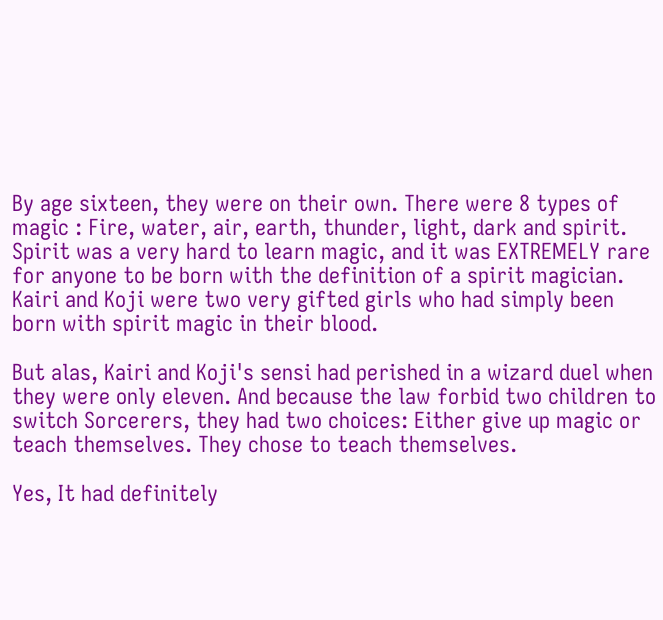By age sixteen, they were on their own. There were 8 types of magic : Fire, water, air, earth, thunder, light, dark and spirit. Spirit was a very hard to learn magic, and it was EXTREMELY rare for anyone to be born with the definition of a spirit magician. Kairi and Koji were two very gifted girls who had simply been born with spirit magic in their blood.

But alas, Kairi and Koji's sensi had perished in a wizard duel when they were only eleven. And because the law forbid two children to switch Sorcerers, they had two choices: Either give up magic or teach themselves. They chose to teach themselves.

Yes, It had definitely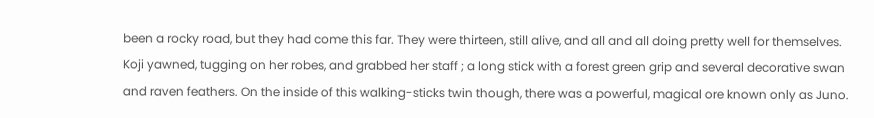been a rocky road, but they had come this far. They were thirteen, still alive, and all and all doing pretty well for themselves. Koji yawned, tugging on her robes, and grabbed her staff ; a long stick with a forest green grip and several decorative swan and raven feathers. On the inside of this walking-sticks twin though, there was a powerful, magical ore known only as Juno.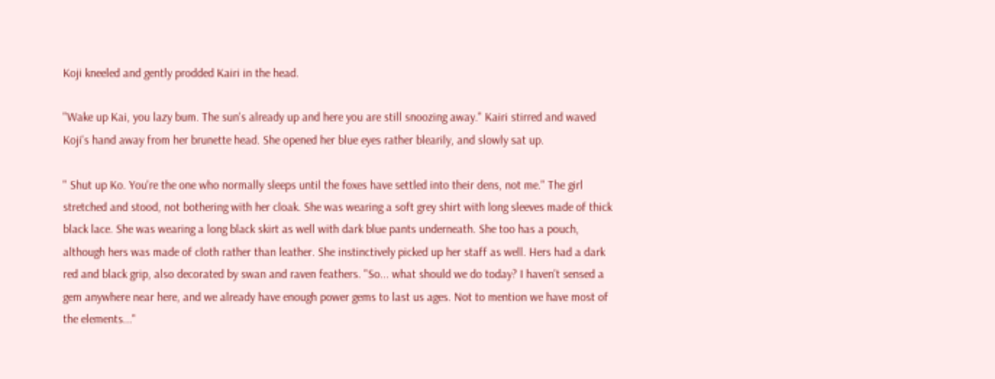Koji kneeled and gently prodded Kairi in the head.

"Wake up Kai, you lazy bum. The sun's already up and here you are still snoozing away." Kairi stirred and waved Koji's hand away from her brunette head. She opened her blue eyes rather blearily, and slowly sat up.

" Shut up Ko. You're the one who normally sleeps until the foxes have settled into their dens, not me." The girl stretched and stood, not bothering with her cloak. She was wearing a soft grey shirt with long sleeves made of thick black lace. She was wearing a long black skirt as well with dark blue pants underneath. She too has a pouch, although hers was made of cloth rather than leather. She instinctively picked up her staff as well. Hers had a dark red and black grip, also decorated by swan and raven feathers. "So... what should we do today? I haven't sensed a gem anywhere near here, and we already have enough power gems to last us ages. Not to mention we have most of the elements..."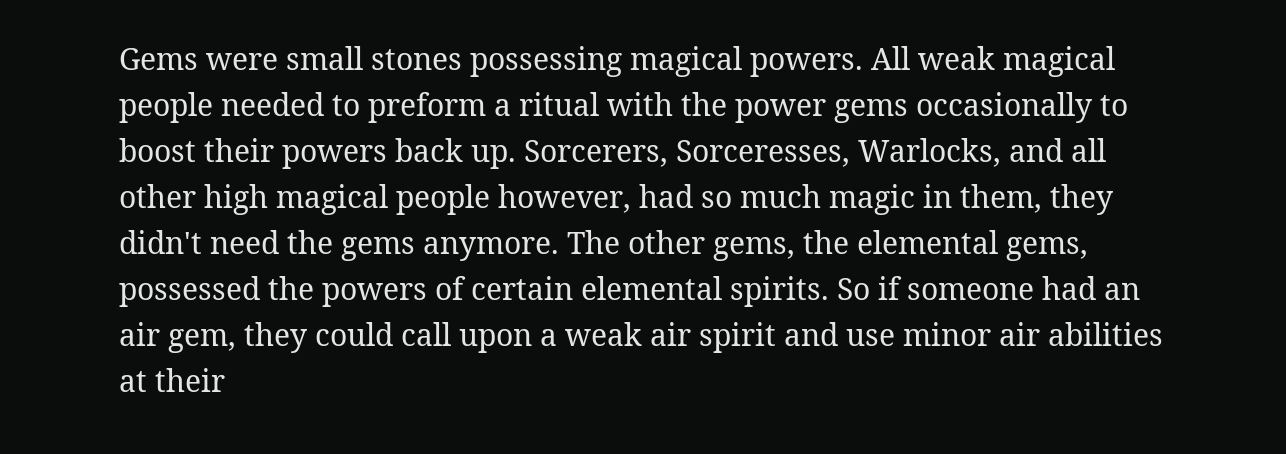Gems were small stones possessing magical powers. All weak magical people needed to preform a ritual with the power gems occasionally to boost their powers back up. Sorcerers, Sorceresses, Warlocks, and all other high magical people however, had so much magic in them, they didn't need the gems anymore. The other gems, the elemental gems, possessed the powers of certain elemental spirits. So if someone had an air gem, they could call upon a weak air spirit and use minor air abilities at their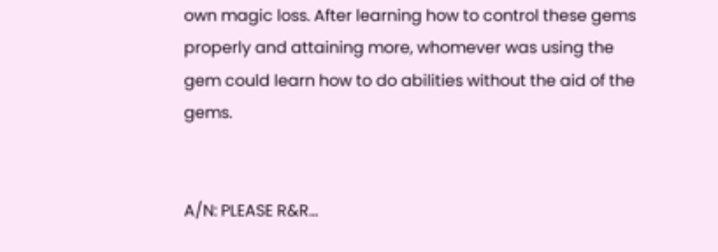own magic loss. After learning how to control these gems properly and attaining more, whomever was using the gem could learn how to do abilities without the aid of the gems.


A/N: PLEASE R&R...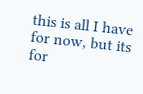this is all I have for now, but its for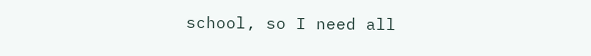school, so I need all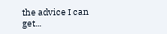the advice I can get...